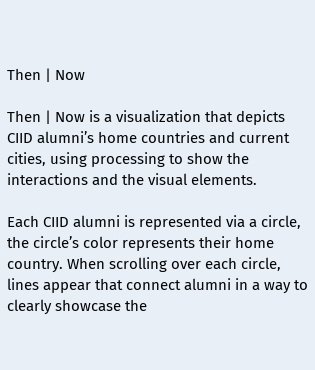Then | Now

Then | Now is a visualization that depicts CIID alumni’s home countries and current cities, using processing to show the interactions and the visual elements.

Each CIID alumni is represented via a circle, the circle’s color represents their home country. When scrolling over each circle, lines appear that connect alumni in a way to clearly showcase the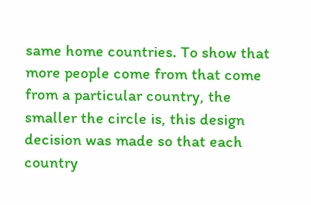same home countries. To show that more people come from that come from a particular country, the smaller the circle is, this design decision was made so that each country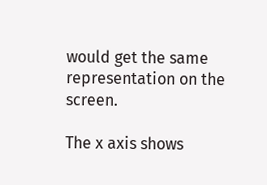would get the same representation on the screen.

The x axis shows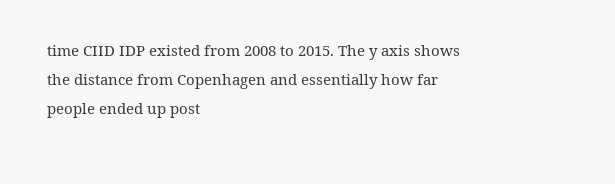time CIID IDP existed from 2008 to 2015. The y axis shows the distance from Copenhagen and essentially how far people ended up post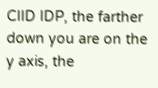CIID IDP, the farther down you are on the y axis, the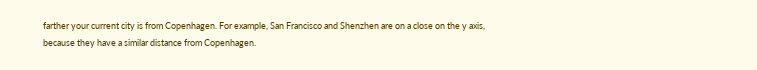farther your current city is from Copenhagen. For example, San Francisco and Shenzhen are on a close on the y axis, because they have a similar distance from Copenhagen.